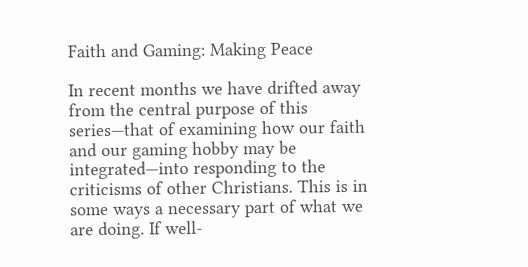Faith and Gaming: Making Peace

In recent months we have drifted away from the central purpose of this series—that of examining how our faith and our gaming hobby may be integrated—into responding to the criticisms of other Christians. This is in some ways a necessary part of what we are doing. If well-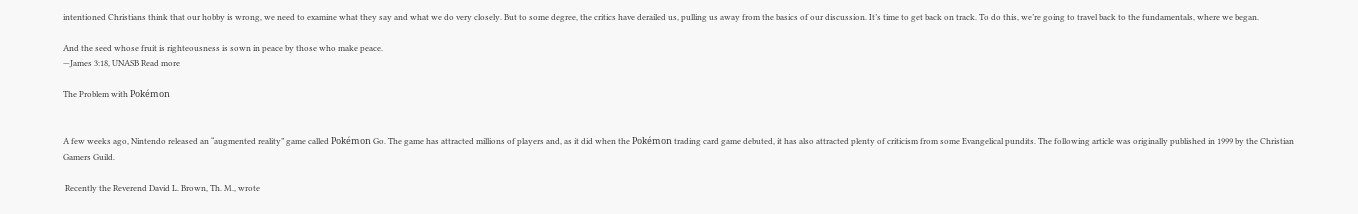intentioned Christians think that our hobby is wrong, we need to examine what they say and what we do very closely. But to some degree, the critics have derailed us, pulling us away from the basics of our discussion. It’s time to get back on track. To do this, we’re going to travel back to the fundamentals, where we began.

And the seed whose fruit is righteousness is sown in peace by those who make peace.
—James 3:18, UNASB Read more

The Problem with Pokémon


A few weeks ago, Nintendo released an “augmented reality” game called Pokémon Go. The game has attracted millions of players and, as it did when the Pokémon trading card game debuted, it has also attracted plenty of criticism from some Evangelical pundits. The following article was originally published in 1999 by the Christian Gamers Guild.

 Recently the Reverend David L. Brown, Th. M., wrote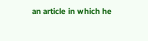an article in which he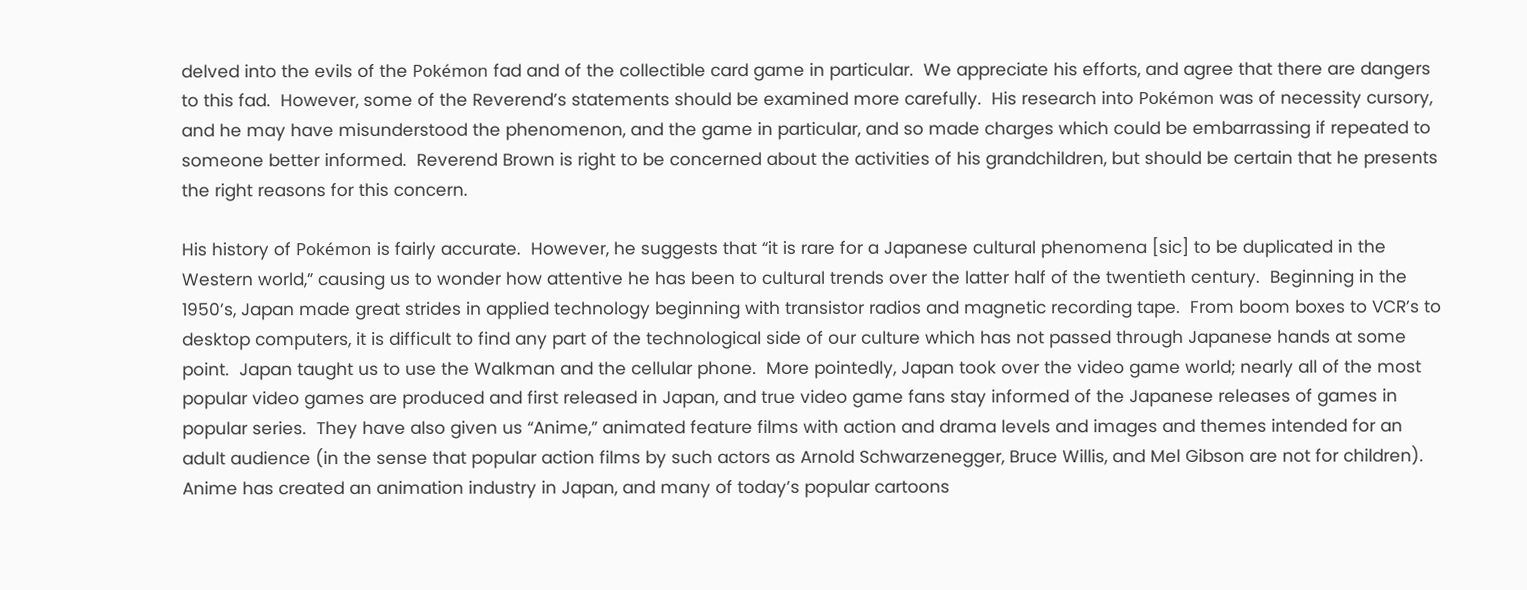delved into the evils of the Pokémon fad and of the collectible card game in particular.  We appreciate his efforts, and agree that there are dangers to this fad.  However, some of the Reverend’s statements should be examined more carefully.  His research into Pokémon was of necessity cursory, and he may have misunderstood the phenomenon, and the game in particular, and so made charges which could be embarrassing if repeated to someone better informed.  Reverend Brown is right to be concerned about the activities of his grandchildren, but should be certain that he presents the right reasons for this concern.

His history of Pokémon is fairly accurate.  However, he suggests that “it is rare for a Japanese cultural phenomena [sic] to be duplicated in the Western world,” causing us to wonder how attentive he has been to cultural trends over the latter half of the twentieth century.  Beginning in the 1950’s, Japan made great strides in applied technology beginning with transistor radios and magnetic recording tape.  From boom boxes to VCR’s to desktop computers, it is difficult to find any part of the technological side of our culture which has not passed through Japanese hands at some point.  Japan taught us to use the Walkman and the cellular phone.  More pointedly, Japan took over the video game world; nearly all of the most popular video games are produced and first released in Japan, and true video game fans stay informed of the Japanese releases of games in popular series.  They have also given us “Anime,” animated feature films with action and drama levels and images and themes intended for an adult audience (in the sense that popular action films by such actors as Arnold Schwarzenegger, Bruce Willis, and Mel Gibson are not for children).  Anime has created an animation industry in Japan, and many of today’s popular cartoons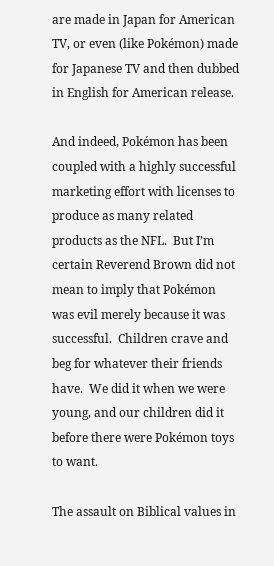are made in Japan for American TV, or even (like Pokémon) made for Japanese TV and then dubbed in English for American release.

And indeed, Pokémon has been coupled with a highly successful marketing effort with licenses to produce as many related products as the NFL.  But I’m certain Reverend Brown did not mean to imply that Pokémon was evil merely because it was successful.  Children crave and beg for whatever their friends have.  We did it when we were young, and our children did it before there were Pokémon toys to want.

The assault on Biblical values in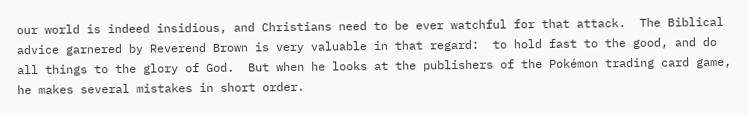our world is indeed insidious, and Christians need to be ever watchful for that attack.  The Biblical advice garnered by Reverend Brown is very valuable in that regard:  to hold fast to the good, and do all things to the glory of God.  But when he looks at the publishers of the Pokémon trading card game, he makes several mistakes in short order.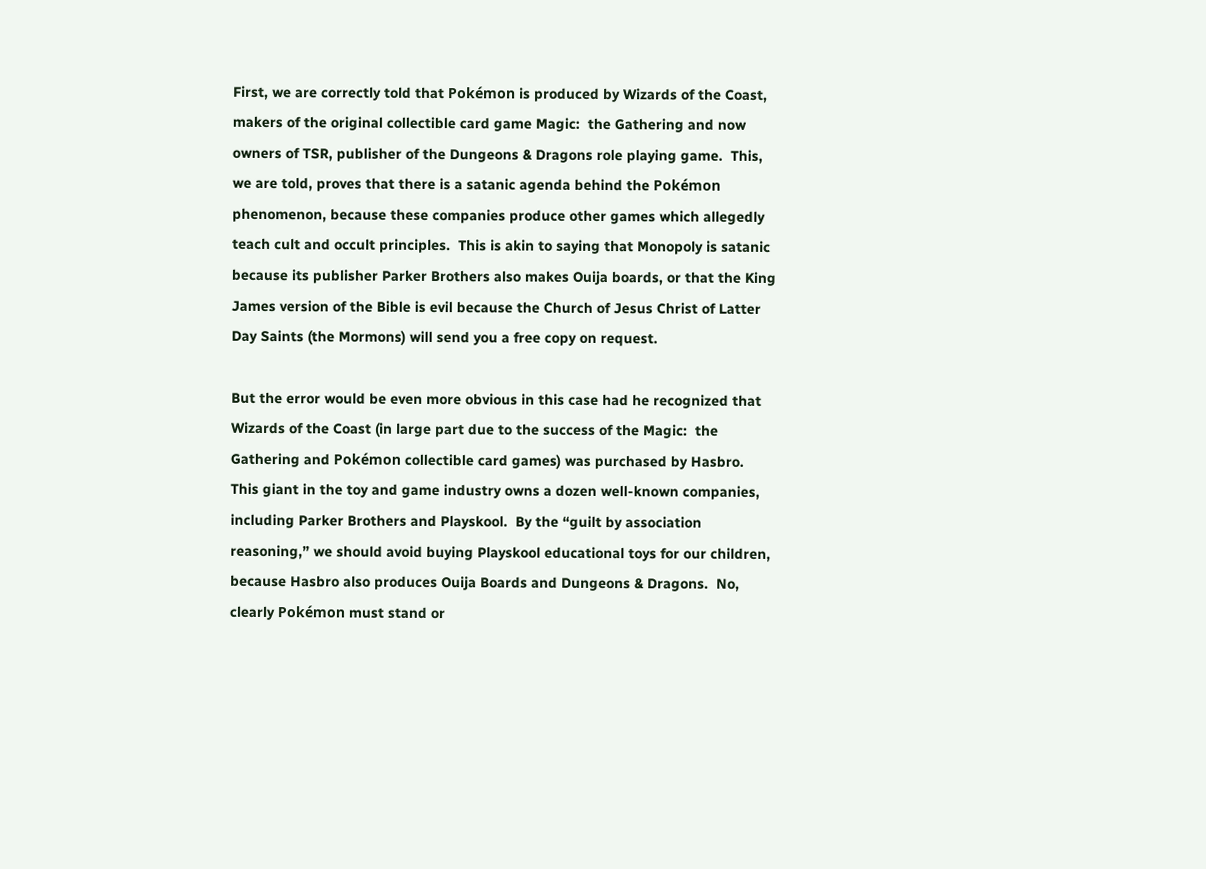First, we are correctly told that Pokémon is produced by Wizards of the Coast, makers of the original collectible card game Magic:  the Gathering and now owners of TSR, publisher of the Dungeons & Dragons role playing game.  This, we are told, proves that there is a satanic agenda behind the Pokémon phenomenon, because these companies produce other games which allegedly teach cult and occult principles.  This is akin to saying that Monopoly is satanic because its publisher Parker Brothers also makes Ouija boards, or that the King James version of the Bible is evil because the Church of Jesus Christ of Latter Day Saints (the Mormons) will send you a free copy on request.

But the error would be even more obvious in this case had he recognized that Wizards of the Coast (in large part due to the success of the Magic:  the Gathering and Pokémon collectible card games) was purchased by Hasbro.  This giant in the toy and game industry owns a dozen well-known companies, including Parker Brothers and Playskool.  By the “guilt by association reasoning,” we should avoid buying Playskool educational toys for our children, because Hasbro also produces Ouija Boards and Dungeons & Dragons.  No, clearly Pokémon must stand or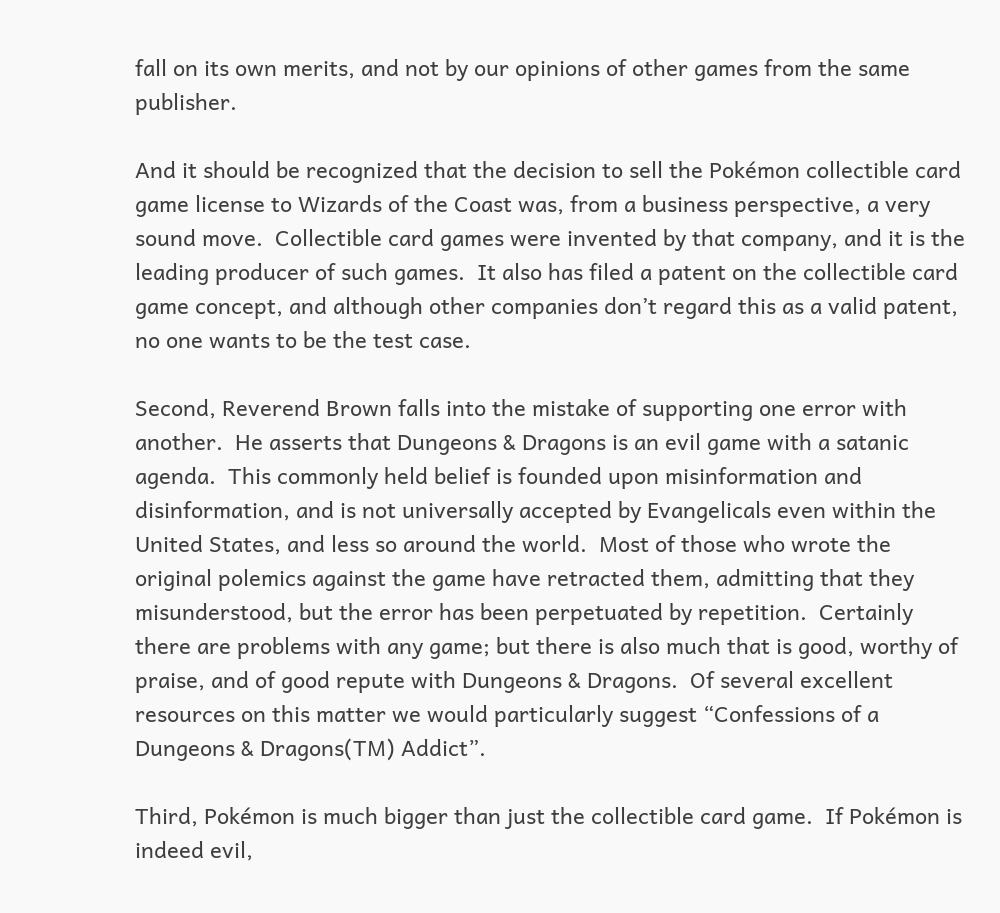fall on its own merits, and not by our opinions of other games from the same publisher.

And it should be recognized that the decision to sell the Pokémon collectible card game license to Wizards of the Coast was, from a business perspective, a very sound move.  Collectible card games were invented by that company, and it is the leading producer of such games.  It also has filed a patent on the collectible card game concept, and although other companies don’t regard this as a valid patent, no one wants to be the test case.

Second, Reverend Brown falls into the mistake of supporting one error with another.  He asserts that Dungeons & Dragons is an evil game with a satanic agenda.  This commonly held belief is founded upon misinformation and disinformation, and is not universally accepted by Evangelicals even within the United States, and less so around the world.  Most of those who wrote the original polemics against the game have retracted them, admitting that they misunderstood, but the error has been perpetuated by repetition.  Certainly there are problems with any game; but there is also much that is good, worthy of praise, and of good repute with Dungeons & Dragons.  Of several excellent resources on this matter we would particularly suggest “Confessions of a Dungeons & Dragons(TM) Addict”.

Third, Pokémon is much bigger than just the collectible card game.  If Pokémon is indeed evil,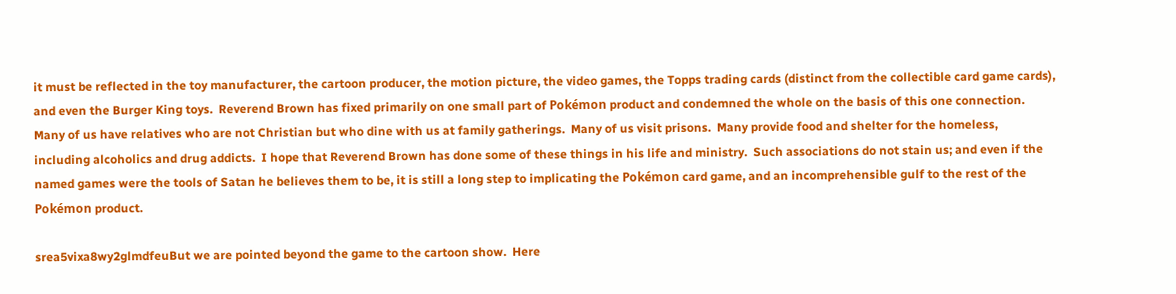it must be reflected in the toy manufacturer, the cartoon producer, the motion picture, the video games, the Topps trading cards (distinct from the collectible card game cards), and even the Burger King toys.  Reverend Brown has fixed primarily on one small part of Pokémon product and condemned the whole on the basis of this one connection.  Many of us have relatives who are not Christian but who dine with us at family gatherings.  Many of us visit prisons.  Many provide food and shelter for the homeless, including alcoholics and drug addicts.  I hope that Reverend Brown has done some of these things in his life and ministry.  Such associations do not stain us; and even if the named games were the tools of Satan he believes them to be, it is still a long step to implicating the Pokémon card game, and an incomprehensible gulf to the rest of the Pokémon product.

srea5vixa8wy2glmdfeuBut we are pointed beyond the game to the cartoon show.  Here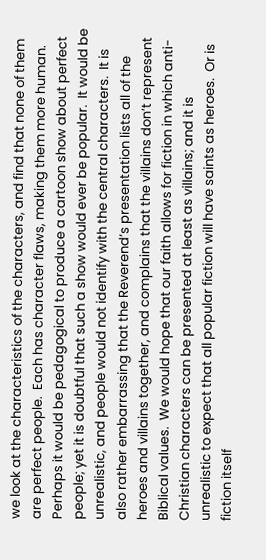we look at the characteristics of the characters, and find that none of them are perfect people.  Each has character flaws, making them more human.  Perhaps it would be pedagogical to produce a cartoon show about perfect people; yet it is doubtful that such a show would ever be popular.  It would be unrealistic, and people would not identify with the central characters.  It is also rather embarrassing that the Reverend’s presentation lists all of the heroes and villains together, and complains that the villains don’t represent Biblical values.  We would hope that our faith allows for fiction in which anti-Christian characters can be presented at least as villains; and it is unrealistic to expect that all popular fiction will have saints as heroes.  Or is fiction itself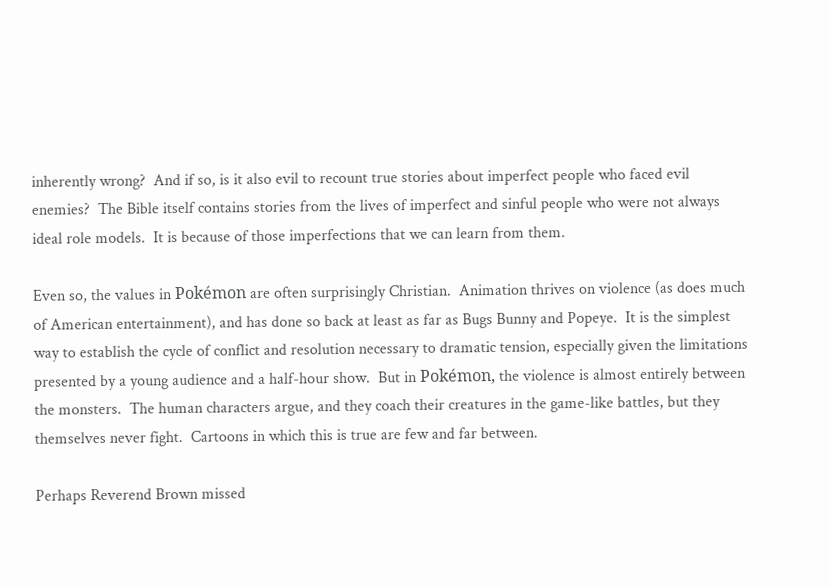inherently wrong?  And if so, is it also evil to recount true stories about imperfect people who faced evil enemies?  The Bible itself contains stories from the lives of imperfect and sinful people who were not always ideal role models.  It is because of those imperfections that we can learn from them.

Even so, the values in Pokémon are often surprisingly Christian.  Animation thrives on violence (as does much of American entertainment), and has done so back at least as far as Bugs Bunny and Popeye.  It is the simplest way to establish the cycle of conflict and resolution necessary to dramatic tension, especially given the limitations presented by a young audience and a half-hour show.  But in Pokémon, the violence is almost entirely between the monsters.  The human characters argue, and they coach their creatures in the game-like battles, but they themselves never fight.  Cartoons in which this is true are few and far between.

Perhaps Reverend Brown missed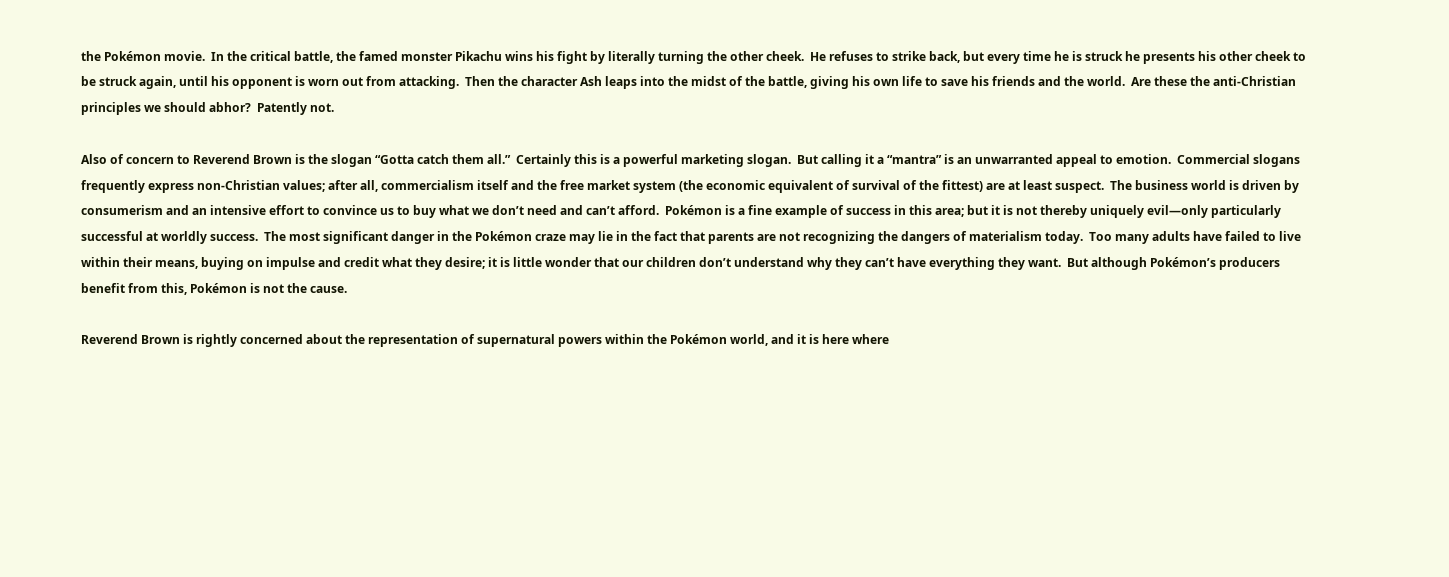the Pokémon movie.  In the critical battle, the famed monster Pikachu wins his fight by literally turning the other cheek.  He refuses to strike back, but every time he is struck he presents his other cheek to be struck again, until his opponent is worn out from attacking.  Then the character Ash leaps into the midst of the battle, giving his own life to save his friends and the world.  Are these the anti-Christian principles we should abhor?  Patently not.

Also of concern to Reverend Brown is the slogan “Gotta catch them all.”  Certainly this is a powerful marketing slogan.  But calling it a “mantra” is an unwarranted appeal to emotion.  Commercial slogans frequently express non-Christian values; after all, commercialism itself and the free market system (the economic equivalent of survival of the fittest) are at least suspect.  The business world is driven by consumerism and an intensive effort to convince us to buy what we don’t need and can’t afford.  Pokémon is a fine example of success in this area; but it is not thereby uniquely evil—only particularly successful at worldly success.  The most significant danger in the Pokémon craze may lie in the fact that parents are not recognizing the dangers of materialism today.  Too many adults have failed to live within their means, buying on impulse and credit what they desire; it is little wonder that our children don’t understand why they can’t have everything they want.  But although Pokémon’s producers benefit from this, Pokémon is not the cause.

Reverend Brown is rightly concerned about the representation of supernatural powers within the Pokémon world, and it is here where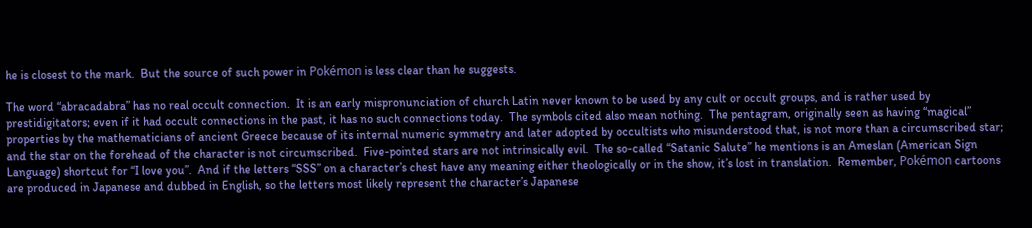he is closest to the mark.  But the source of such power in Pokémon is less clear than he suggests.

The word “abracadabra” has no real occult connection.  It is an early mispronunciation of church Latin never known to be used by any cult or occult groups, and is rather used by prestidigitators; even if it had occult connections in the past, it has no such connections today.  The symbols cited also mean nothing.  The pentagram, originally seen as having “magical” properties by the mathematicians of ancient Greece because of its internal numeric symmetry and later adopted by occultists who misunderstood that, is not more than a circumscribed star; and the star on the forehead of the character is not circumscribed.  Five-pointed stars are not intrinsically evil.  The so-called “Satanic Salute” he mentions is an Ameslan (American Sign Language) shortcut for “I love you”.  And if the letters “SSS” on a character’s chest have any meaning either theologically or in the show, it’s lost in translation.  Remember, Pokémon cartoons are produced in Japanese and dubbed in English, so the letters most likely represent the character’s Japanese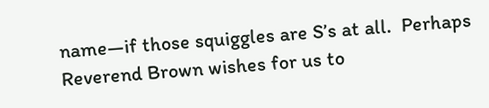name—if those squiggles are S’s at all.  Perhaps Reverend Brown wishes for us to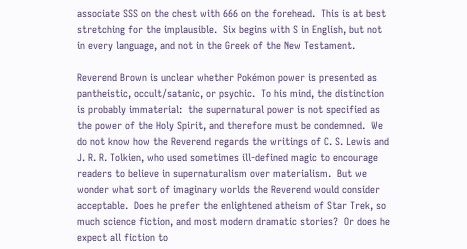associate SSS on the chest with 666 on the forehead.  This is at best stretching for the implausible.  Six begins with S in English, but not in every language, and not in the Greek of the New Testament.

Reverend Brown is unclear whether Pokémon power is presented as pantheistic, occult/satanic, or psychic.  To his mind, the distinction is probably immaterial:  the supernatural power is not specified as the power of the Holy Spirit, and therefore must be condemned.  We do not know how the Reverend regards the writings of C. S. Lewis and J. R. R. Tolkien, who used sometimes ill-defined magic to encourage readers to believe in supernaturalism over materialism.  But we wonder what sort of imaginary worlds the Reverend would consider acceptable.  Does he prefer the enlightened atheism of Star Trek, so much science fiction, and most modern dramatic stories?  Or does he expect all fiction to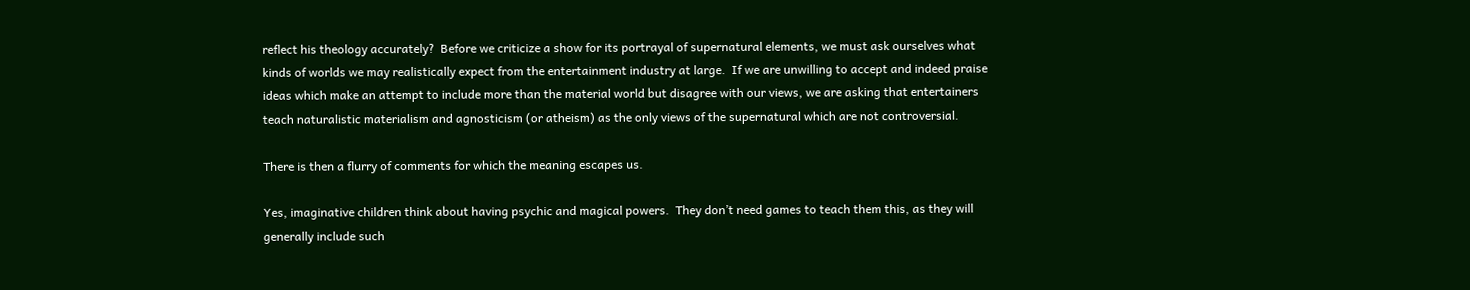reflect his theology accurately?  Before we criticize a show for its portrayal of supernatural elements, we must ask ourselves what kinds of worlds we may realistically expect from the entertainment industry at large.  If we are unwilling to accept and indeed praise ideas which make an attempt to include more than the material world but disagree with our views, we are asking that entertainers teach naturalistic materialism and agnosticism (or atheism) as the only views of the supernatural which are not controversial.

There is then a flurry of comments for which the meaning escapes us.

Yes, imaginative children think about having psychic and magical powers.  They don’t need games to teach them this, as they will generally include such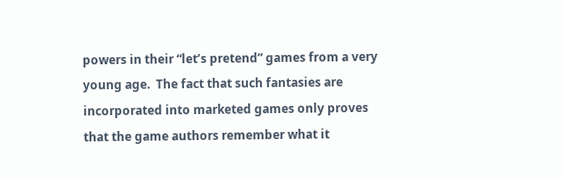powers in their “let’s pretend” games from a very young age.  The fact that such fantasies are incorporated into marketed games only proves that the game authors remember what it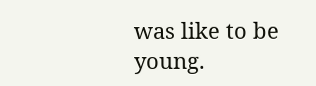was like to be young.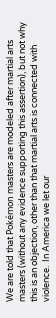We are told that Pokémon masters are modeled after martial arts masters (without any evidence supporting this assertion), but not why this is an objection, other than that martial arts is connected with violence.  In America we let our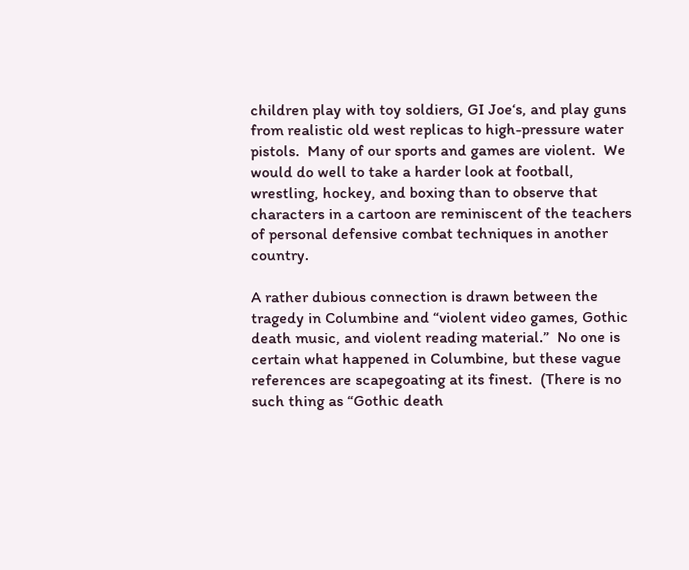children play with toy soldiers, GI Joe‘s, and play guns from realistic old west replicas to high-pressure water pistols.  Many of our sports and games are violent.  We would do well to take a harder look at football, wrestling, hockey, and boxing than to observe that characters in a cartoon are reminiscent of the teachers of personal defensive combat techniques in another country.

A rather dubious connection is drawn between the tragedy in Columbine and “violent video games, Gothic death music, and violent reading material.”  No one is certain what happened in Columbine, but these vague references are scapegoating at its finest.  (There is no such thing as “Gothic death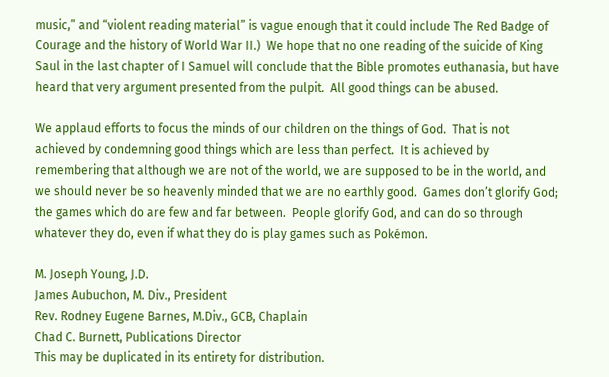music,” and “violent reading material” is vague enough that it could include The Red Badge of Courage and the history of World War II.)  We hope that no one reading of the suicide of King Saul in the last chapter of I Samuel will conclude that the Bible promotes euthanasia, but have heard that very argument presented from the pulpit.  All good things can be abused.

We applaud efforts to focus the minds of our children on the things of God.  That is not achieved by condemning good things which are less than perfect.  It is achieved by remembering that although we are not of the world, we are supposed to be in the world, and we should never be so heavenly minded that we are no earthly good.  Games don’t glorify God; the games which do are few and far between.  People glorify God, and can do so through whatever they do, even if what they do is play games such as Pokémon.

M. Joseph Young, J.D.
James Aubuchon, M. Div., President
Rev. Rodney Eugene Barnes, M.Div., GCB, Chaplain
Chad C. Burnett, Publications Director
This may be duplicated in its entirety for distribution.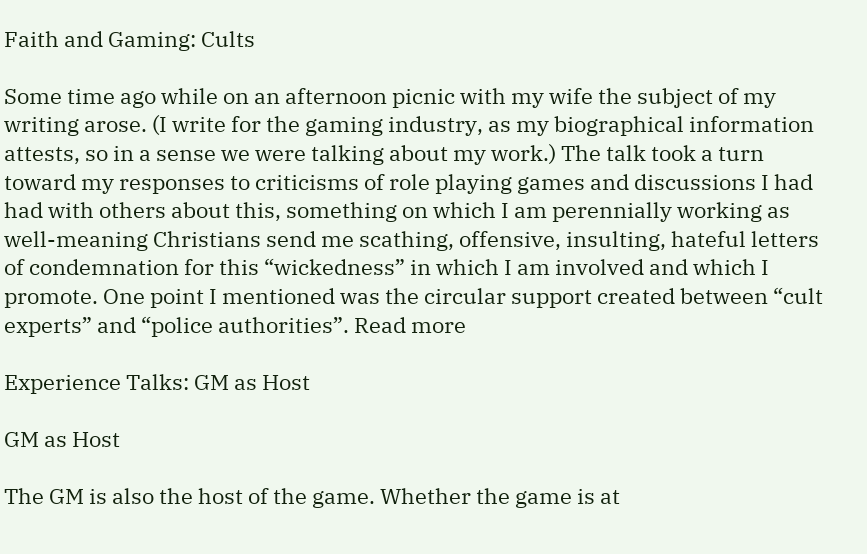Faith and Gaming: Cults

Some time ago while on an afternoon picnic with my wife the subject of my writing arose. (I write for the gaming industry, as my biographical information attests, so in a sense we were talking about my work.) The talk took a turn toward my responses to criticisms of role playing games and discussions I had had with others about this, something on which I am perennially working as well-meaning Christians send me scathing, offensive, insulting, hateful letters of condemnation for this “wickedness” in which I am involved and which I promote. One point I mentioned was the circular support created between “cult experts” and “police authorities”. Read more

Experience Talks: GM as Host

GM as Host

The GM is also the host of the game. Whether the game is at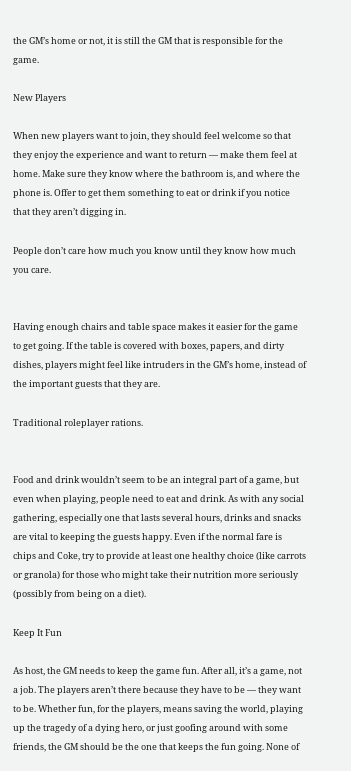the GM’s home or not, it is still the GM that is responsible for the game.

New Players

When new players want to join, they should feel welcome so that they enjoy the experience and want to return — make them feel at home. Make sure they know where the bathroom is, and where the phone is. Offer to get them something to eat or drink if you notice that they aren’t digging in.

People don’t care how much you know until they know how much you care.


Having enough chairs and table space makes it easier for the game to get going. If the table is covered with boxes, papers, and dirty dishes, players might feel like intruders in the GM’s home, instead of the important guests that they are.

Traditional roleplayer rations.


Food and drink wouldn’t seem to be an integral part of a game, but even when playing, people need to eat and drink. As with any social gathering, especially one that lasts several hours, drinks and snacks are vital to keeping the guests happy. Even if the normal fare is chips and Coke, try to provide at least one healthy choice (like carrots or granola) for those who might take their nutrition more seriously (possibly from being on a diet).

Keep It Fun

As host, the GM needs to keep the game fun. After all, it’s a game, not a job. The players aren’t there because they have to be — they want to be. Whether fun, for the players, means saving the world, playing up the tragedy of a dying hero, or just goofing around with some friends, the GM should be the one that keeps the fun going. None of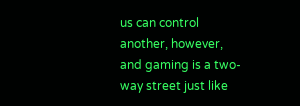us can control another, however, and gaming is a two-way street just like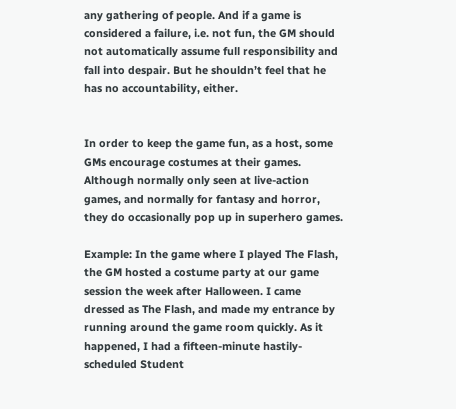any gathering of people. And if a game is considered a failure, i.e. not fun, the GM should not automatically assume full responsibility and fall into despair. But he shouldn’t feel that he has no accountability, either.


In order to keep the game fun, as a host, some GMs encourage costumes at their games. Although normally only seen at live-action games, and normally for fantasy and horror, they do occasionally pop up in superhero games.

Example: In the game where I played The Flash, the GM hosted a costume party at our game session the week after Halloween. I came dressed as The Flash, and made my entrance by running around the game room quickly. As it happened, I had a fifteen-minute hastily-scheduled Student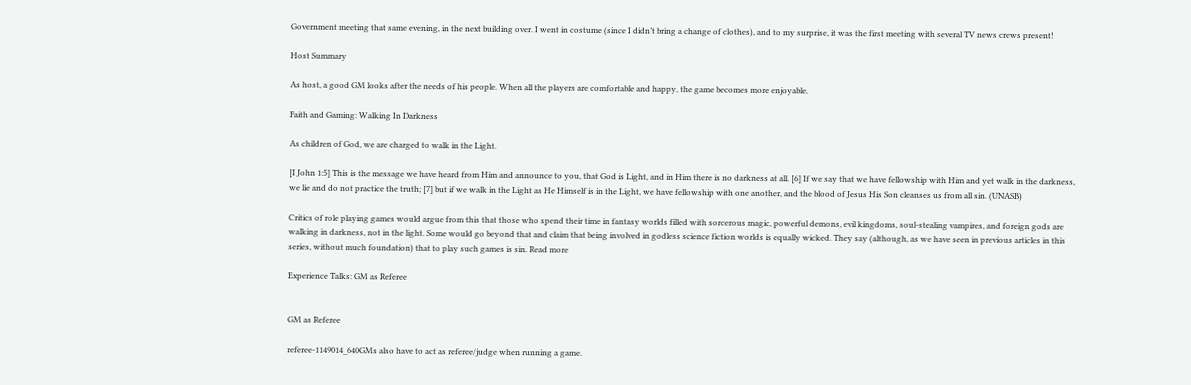Government meeting that same evening, in the next building over. I went in costume (since I didn’t bring a change of clothes), and to my surprise, it was the first meeting with several TV news crews present!

Host Summary

As host, a good GM looks after the needs of his people. When all the players are comfortable and happy, the game becomes more enjoyable.

Faith and Gaming: Walking In Darkness

As children of God, we are charged to walk in the Light.

[I John 1:5] This is the message we have heard from Him and announce to you, that God is Light, and in Him there is no darkness at all. [6] If we say that we have fellowship with Him and yet walk in the darkness, we lie and do not practice the truth; [7] but if we walk in the Light as He Himself is in the Light, we have fellowship with one another, and the blood of Jesus His Son cleanses us from all sin. (UNASB)

Critics of role playing games would argue from this that those who spend their time in fantasy worlds filled with sorcerous magic, powerful demons, evil kingdoms, soul-stealing vampires, and foreign gods are walking in darkness, not in the light. Some would go beyond that and claim that being involved in godless science fiction worlds is equally wicked. They say (although, as we have seen in previous articles in this series, without much foundation) that to play such games is sin. Read more

Experience Talks: GM as Referee


GM as Referee

referee-1149014_640GMs also have to act as referee/judge when running a game.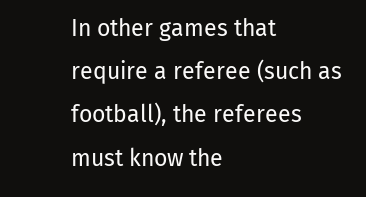In other games that require a referee (such as football), the referees must know the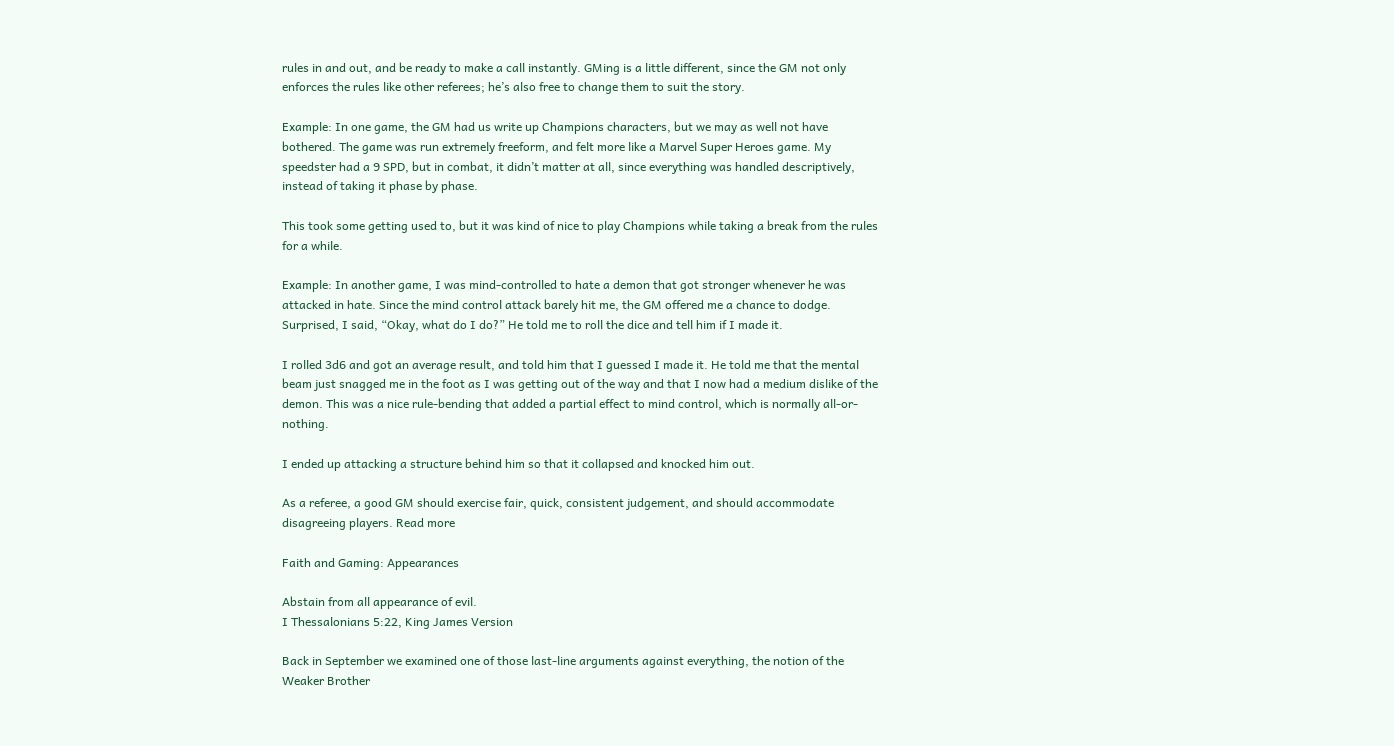rules in and out, and be ready to make a call instantly. GMing is a little different, since the GM not only enforces the rules like other referees; he’s also free to change them to suit the story.

Example: In one game, the GM had us write up Champions characters, but we may as well not have bothered. The game was run extremely freeform, and felt more like a Marvel Super Heroes game. My speedster had a 9 SPD, but in combat, it didn’t matter at all, since everything was handled descriptively, instead of taking it phase by phase.

This took some getting used to, but it was kind of nice to play Champions while taking a break from the rules for a while.

Example: In another game, I was mind-controlled to hate a demon that got stronger whenever he was attacked in hate. Since the mind control attack barely hit me, the GM offered me a chance to dodge. Surprised, I said, “Okay, what do I do?” He told me to roll the dice and tell him if I made it.

I rolled 3d6 and got an average result, and told him that I guessed I made it. He told me that the mental beam just snagged me in the foot as I was getting out of the way and that I now had a medium dislike of the demon. This was a nice rule-bending that added a partial effect to mind control, which is normally all-or-nothing.

I ended up attacking a structure behind him so that it collapsed and knocked him out.

As a referee, a good GM should exercise fair, quick, consistent judgement, and should accommodate disagreeing players. Read more

Faith and Gaming: Appearances

Abstain from all appearance of evil.
I Thessalonians 5:22, King James Version

Back in September we examined one of those last-line arguments against everything, the notion of the Weaker Brother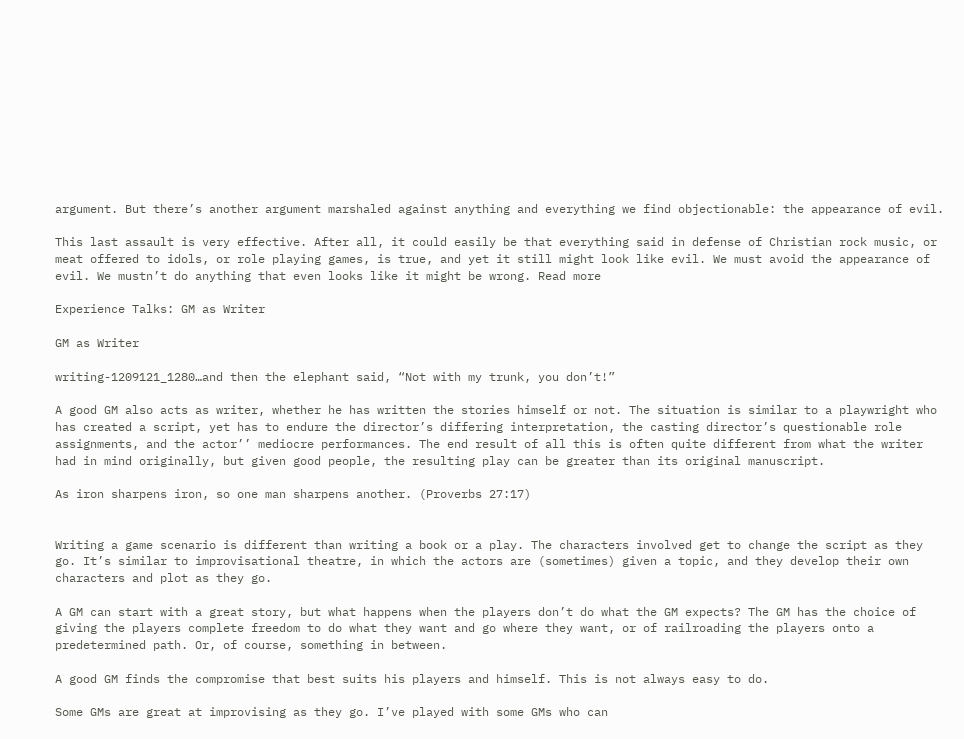argument. But there’s another argument marshaled against anything and everything we find objectionable: the appearance of evil.

This last assault is very effective. After all, it could easily be that everything said in defense of Christian rock music, or meat offered to idols, or role playing games, is true, and yet it still might look like evil. We must avoid the appearance of evil. We mustn’t do anything that even looks like it might be wrong. Read more

Experience Talks: GM as Writer

GM as Writer

writing-1209121_1280…and then the elephant said, “Not with my trunk, you don’t!”

A good GM also acts as writer, whether he has written the stories himself or not. The situation is similar to a playwright who has created a script, yet has to endure the director’s differing interpretation, the casting director’s questionable role assignments, and the actor’’ mediocre performances. The end result of all this is often quite different from what the writer had in mind originally, but given good people, the resulting play can be greater than its original manuscript.

As iron sharpens iron, so one man sharpens another. (Proverbs 27:17)


Writing a game scenario is different than writing a book or a play. The characters involved get to change the script as they go. It’s similar to improvisational theatre, in which the actors are (sometimes) given a topic, and they develop their own characters and plot as they go.

A GM can start with a great story, but what happens when the players don’t do what the GM expects? The GM has the choice of giving the players complete freedom to do what they want and go where they want, or of railroading the players onto a predetermined path. Or, of course, something in between.

A good GM finds the compromise that best suits his players and himself. This is not always easy to do.

Some GMs are great at improvising as they go. I’ve played with some GMs who can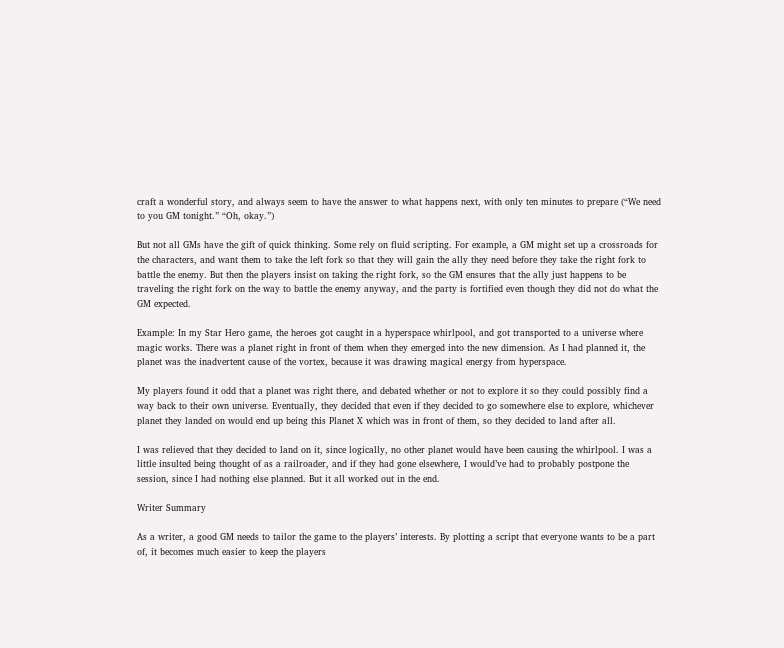craft a wonderful story, and always seem to have the answer to what happens next, with only ten minutes to prepare (“We need to you GM tonight.” “Oh, okay.”)

But not all GMs have the gift of quick thinking. Some rely on fluid scripting. For example, a GM might set up a crossroads for the characters, and want them to take the left fork so that they will gain the ally they need before they take the right fork to battle the enemy. But then the players insist on taking the right fork, so the GM ensures that the ally just happens to be traveling the right fork on the way to battle the enemy anyway, and the party is fortified even though they did not do what the GM expected.

Example: In my Star Hero game, the heroes got caught in a hyperspace whirlpool, and got transported to a universe where magic works. There was a planet right in front of them when they emerged into the new dimension. As I had planned it, the planet was the inadvertent cause of the vortex, because it was drawing magical energy from hyperspace.

My players found it odd that a planet was right there, and debated whether or not to explore it so they could possibly find a way back to their own universe. Eventually, they decided that even if they decided to go somewhere else to explore, whichever planet they landed on would end up being this Planet X which was in front of them, so they decided to land after all.

I was relieved that they decided to land on it, since logically, no other planet would have been causing the whirlpool. I was a little insulted being thought of as a railroader, and if they had gone elsewhere, I would’ve had to probably postpone the session, since I had nothing else planned. But it all worked out in the end.

Writer Summary

As a writer, a good GM needs to tailor the game to the players’ interests. By plotting a script that everyone wants to be a part of, it becomes much easier to keep the players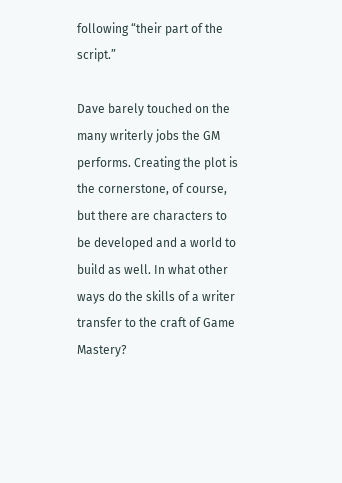following “their part of the script.”

Dave barely touched on the many writerly jobs the GM performs. Creating the plot is the cornerstone, of course, but there are characters to be developed and a world to build as well. In what other ways do the skills of a writer transfer to the craft of Game Mastery?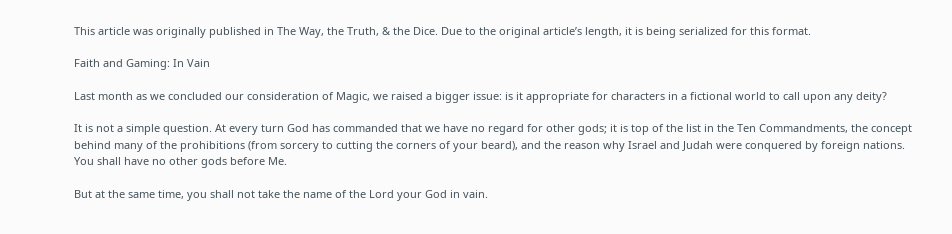This article was originally published in The Way, the Truth, & the Dice. Due to the original article’s length, it is being serialized for this format.

Faith and Gaming: In Vain

Last month as we concluded our consideration of Magic, we raised a bigger issue: is it appropriate for characters in a fictional world to call upon any deity?

It is not a simple question. At every turn God has commanded that we have no regard for other gods; it is top of the list in the Ten Commandments, the concept behind many of the prohibitions (from sorcery to cutting the corners of your beard), and the reason why Israel and Judah were conquered by foreign nations. You shall have no other gods before Me.

But at the same time, you shall not take the name of the Lord your God in vain.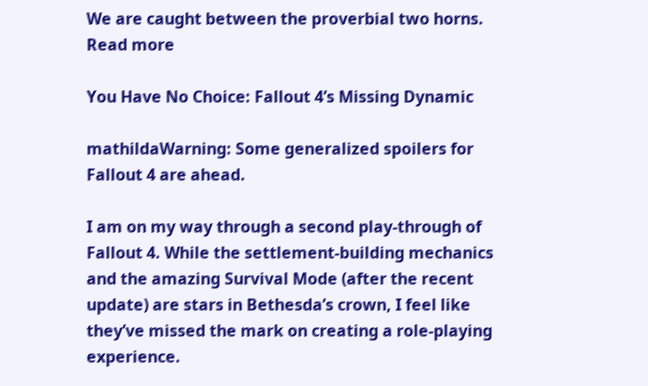We are caught between the proverbial two horns. Read more

You Have No Choice: Fallout 4’s Missing Dynamic

mathildaWarning: Some generalized spoilers for Fallout 4 are ahead.

I am on my way through a second play-through of Fallout 4. While the settlement-building mechanics and the amazing Survival Mode (after the recent update) are stars in Bethesda’s crown, I feel like they’ve missed the mark on creating a role-playing experience.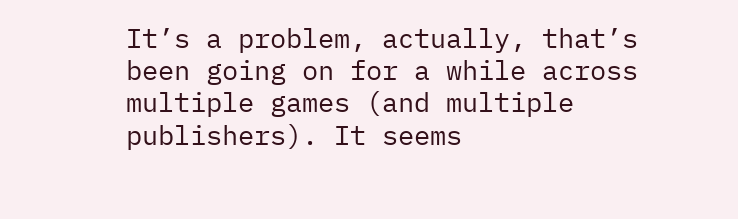It’s a problem, actually, that’s been going on for a while across multiple games (and multiple publishers). It seems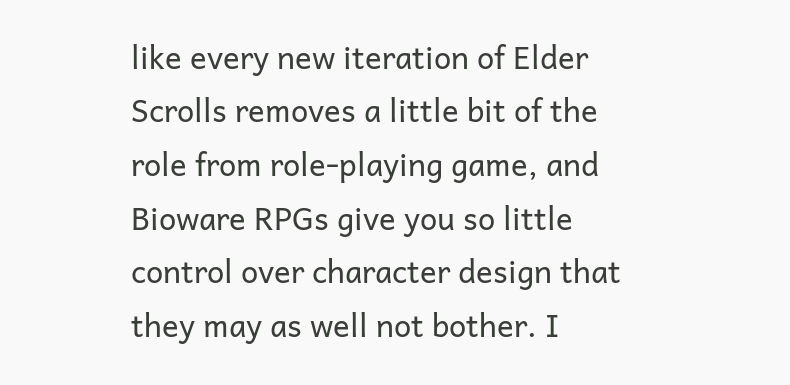like every new iteration of Elder Scrolls removes a little bit of the role from role-playing game, and Bioware RPGs give you so little control over character design that they may as well not bother. I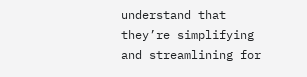understand that they’re simplifying and streamlining for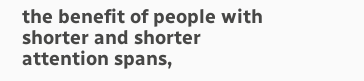the benefit of people with shorter and shorter attention spans,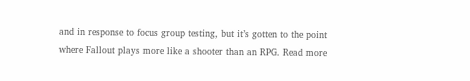and in response to focus group testing, but it’s gotten to the point where Fallout plays more like a shooter than an RPG. Read more